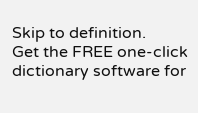Skip to definition.
Get the FREE one-click dictionary software for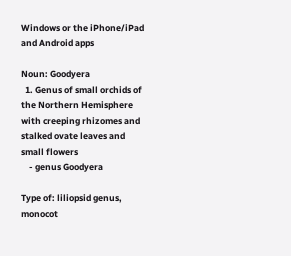Windows or the iPhone/iPad and Android apps

Noun: Goodyera
  1. Genus of small orchids of the Northern Hemisphere with creeping rhizomes and stalked ovate leaves and small flowers
    - genus Goodyera

Type of: liliopsid genus, monocot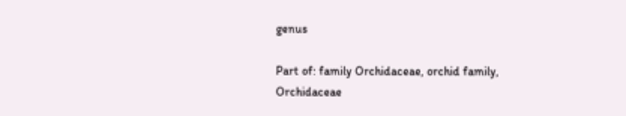genus

Part of: family Orchidaceae, orchid family, Orchidaceae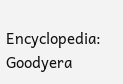Encyclopedia: Goodyera